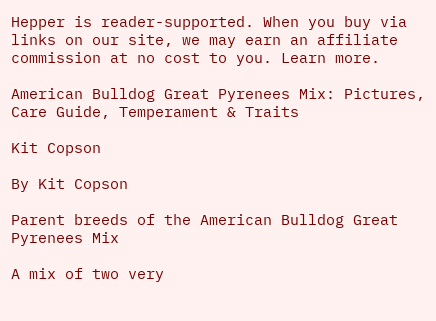Hepper is reader-supported. When you buy via links on our site, we may earn an affiliate commission at no cost to you. Learn more.

American Bulldog Great Pyrenees Mix: Pictures, Care Guide, Temperament & Traits

Kit Copson

By Kit Copson

Parent breeds of the American Bulldog Great Pyrenees Mix

A mix of two very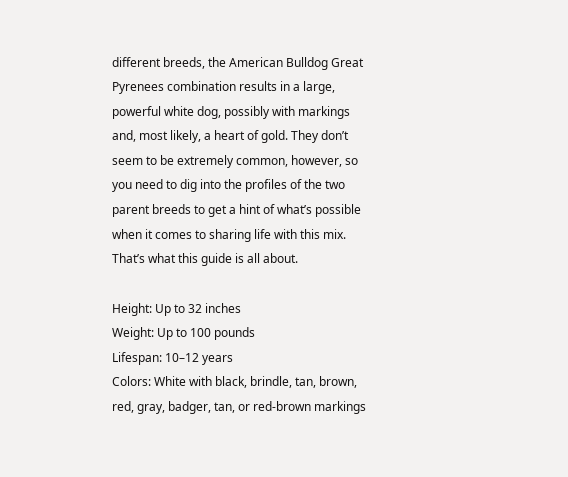different breeds, the American Bulldog Great Pyrenees combination results in a large, powerful white dog, possibly with markings and, most likely, a heart of gold. They don’t seem to be extremely common, however, so you need to dig into the profiles of the two parent breeds to get a hint of what’s possible when it comes to sharing life with this mix. That’s what this guide is all about.

Height: Up to 32 inches
Weight: Up to 100 pounds
Lifespan: 10–12 years
Colors: White with black, brindle, tan, brown, red, gray, badger, tan, or red-brown markings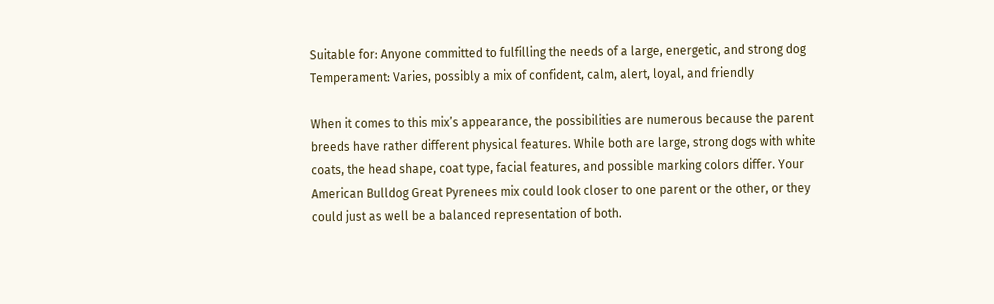Suitable for: Anyone committed to fulfilling the needs of a large, energetic, and strong dog
Temperament: Varies, possibly a mix of confident, calm, alert, loyal, and friendly

When it comes to this mix’s appearance, the possibilities are numerous because the parent breeds have rather different physical features. While both are large, strong dogs with white coats, the head shape, coat type, facial features, and possible marking colors differ. Your American Bulldog Great Pyrenees mix could look closer to one parent or the other, or they could just as well be a balanced representation of both.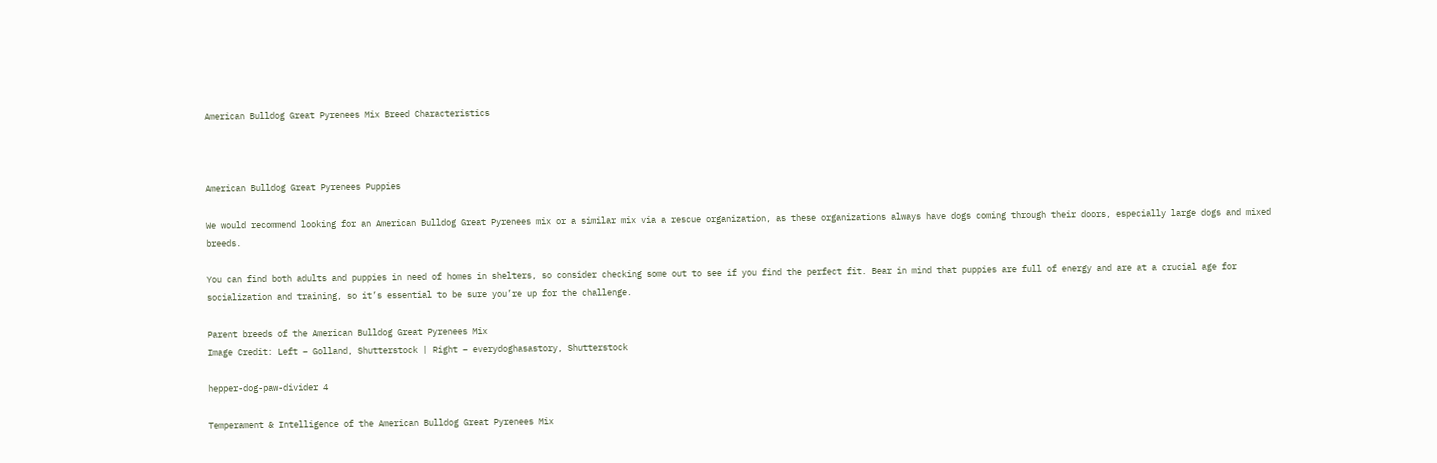American Bulldog Great Pyrenees Mix Breed Characteristics



American Bulldog Great Pyrenees Puppies

We would recommend looking for an American Bulldog Great Pyrenees mix or a similar mix via a rescue organization, as these organizations always have dogs coming through their doors, especially large dogs and mixed breeds.

You can find both adults and puppies in need of homes in shelters, so consider checking some out to see if you find the perfect fit. Bear in mind that puppies are full of energy and are at a crucial age for socialization and training, so it’s essential to be sure you’re up for the challenge.

Parent breeds of the American Bulldog Great Pyrenees Mix
Image Credit: Left – Golland, Shutterstock | Right – everydoghasastory, Shutterstock

hepper-dog-paw-divider 4

Temperament & Intelligence of the American Bulldog Great Pyrenees Mix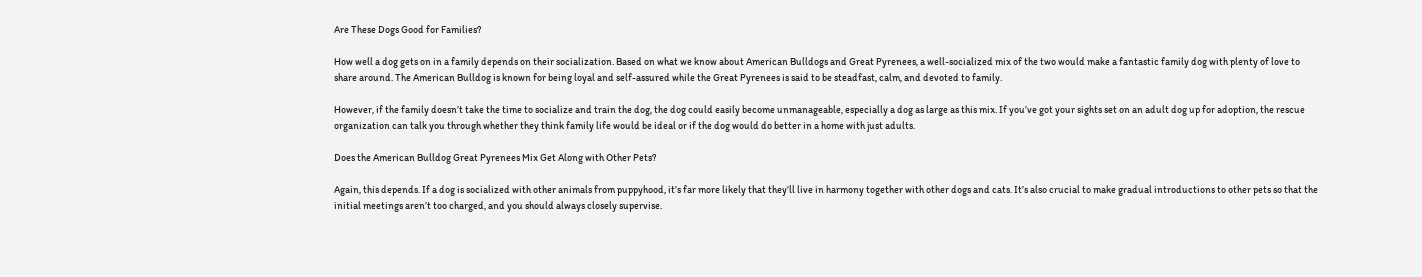Are These Dogs Good for Families?

How well a dog gets on in a family depends on their socialization. Based on what we know about American Bulldogs and Great Pyrenees, a well-socialized mix of the two would make a fantastic family dog with plenty of love to share around. The American Bulldog is known for being loyal and self-assured while the Great Pyrenees is said to be steadfast, calm, and devoted to family.

However, if the family doesn’t take the time to socialize and train the dog, the dog could easily become unmanageable, especially a dog as large as this mix. If you’ve got your sights set on an adult dog up for adoption, the rescue organization can talk you through whether they think family life would be ideal or if the dog would do better in a home with just adults.

Does the American Bulldog Great Pyrenees Mix Get Along with Other Pets?

Again, this depends. If a dog is socialized with other animals from puppyhood, it’s far more likely that they’ll live in harmony together with other dogs and cats. It’s also crucial to make gradual introductions to other pets so that the initial meetings aren’t too charged, and you should always closely supervise.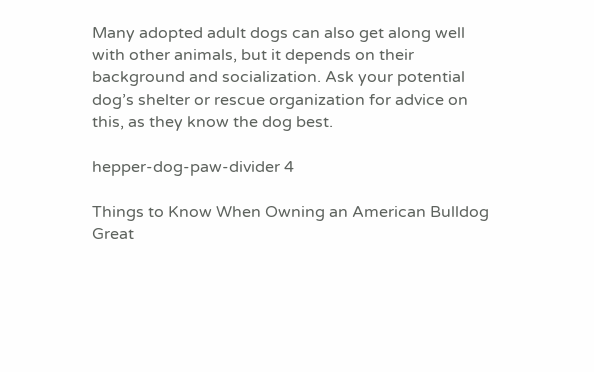Many adopted adult dogs can also get along well with other animals, but it depends on their background and socialization. Ask your potential dog’s shelter or rescue organization for advice on this, as they know the dog best.

hepper-dog-paw-divider 4

Things to Know When Owning an American Bulldog Great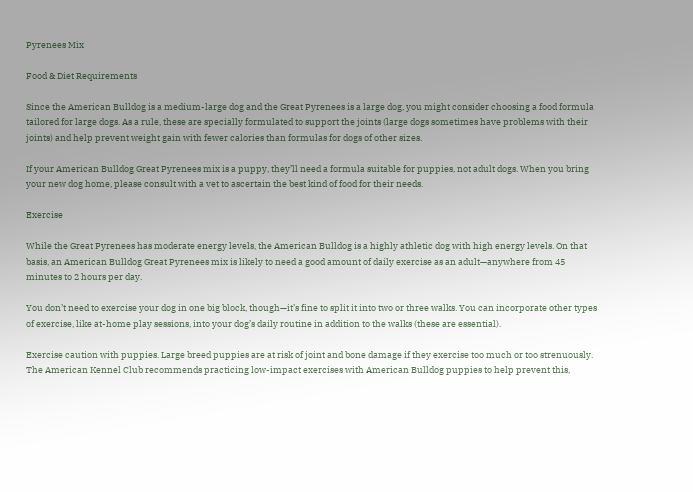Pyrenees Mix

Food & Diet Requirements

Since the American Bulldog is a medium-large dog and the Great Pyrenees is a large dog, you might consider choosing a food formula tailored for large dogs. As a rule, these are specially formulated to support the joints (large dogs sometimes have problems with their joints) and help prevent weight gain with fewer calories than formulas for dogs of other sizes.

If your American Bulldog Great Pyrenees mix is a puppy, they’ll need a formula suitable for puppies, not adult dogs. When you bring your new dog home, please consult with a vet to ascertain the best kind of food for their needs.

Exercise

While the Great Pyrenees has moderate energy levels, the American Bulldog is a highly athletic dog with high energy levels. On that basis, an American Bulldog Great Pyrenees mix is likely to need a good amount of daily exercise as an adult—anywhere from 45 minutes to 2 hours per day.

You don’t need to exercise your dog in one big block, though—it’s fine to split it into two or three walks. You can incorporate other types of exercise, like at-home play sessions, into your dog’s daily routine in addition to the walks (these are essential).

Exercise caution with puppies. Large breed puppies are at risk of joint and bone damage if they exercise too much or too strenuously. The American Kennel Club recommends practicing low-impact exercises with American Bulldog puppies to help prevent this,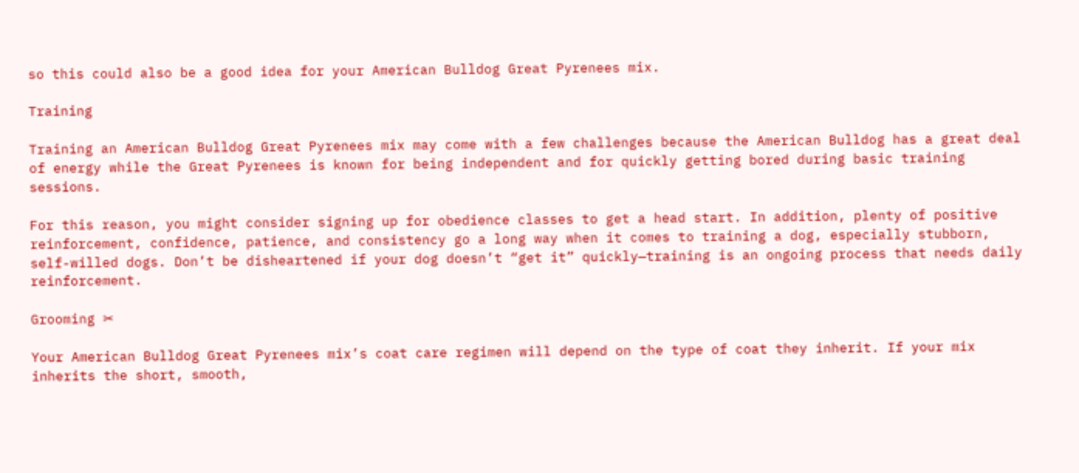so this could also be a good idea for your American Bulldog Great Pyrenees mix.

Training

Training an American Bulldog Great Pyrenees mix may come with a few challenges because the American Bulldog has a great deal of energy while the Great Pyrenees is known for being independent and for quickly getting bored during basic training sessions.

For this reason, you might consider signing up for obedience classes to get a head start. In addition, plenty of positive reinforcement, confidence, patience, and consistency go a long way when it comes to training a dog, especially stubborn, self-willed dogs. Don’t be disheartened if your dog doesn’t “get it” quickly—training is an ongoing process that needs daily reinforcement.

Grooming ✂

Your American Bulldog Great Pyrenees mix’s coat care regimen will depend on the type of coat they inherit. If your mix inherits the short, smooth,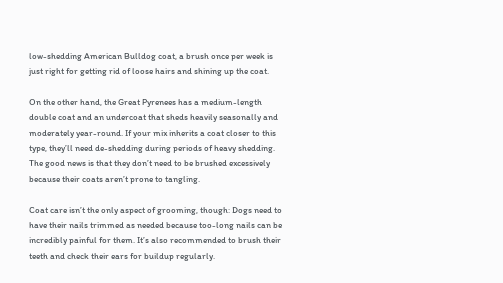low-shedding American Bulldog coat, a brush once per week is just right for getting rid of loose hairs and shining up the coat.

On the other hand, the Great Pyrenees has a medium-length double coat and an undercoat that sheds heavily seasonally and moderately year-round. If your mix inherits a coat closer to this type, they’ll need de-shedding during periods of heavy shedding. The good news is that they don’t need to be brushed excessively because their coats aren’t prone to tangling.

Coat care isn’t the only aspect of grooming, though: Dogs need to have their nails trimmed as needed because too-long nails can be incredibly painful for them. It’s also recommended to brush their teeth and check their ears for buildup regularly.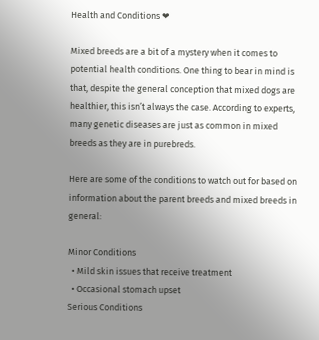Health and Conditions ❤

Mixed breeds are a bit of a mystery when it comes to potential health conditions. One thing to bear in mind is that, despite the general conception that mixed dogs are healthier, this isn’t always the case. According to experts, many genetic diseases are just as common in mixed breeds as they are in purebreds.

Here are some of the conditions to watch out for based on information about the parent breeds and mixed breeds in general:

Minor Conditions
  • Mild skin issues that receive treatment
  • Occasional stomach upset
Serious Conditions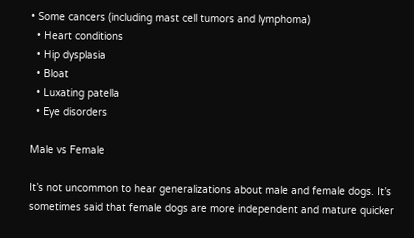• Some cancers (including mast cell tumors and lymphoma)
  • Heart conditions
  • Hip dysplasia
  • Bloat
  • Luxating patella
  • Eye disorders

Male vs Female

It’s not uncommon to hear generalizations about male and female dogs. It’s sometimes said that female dogs are more independent and mature quicker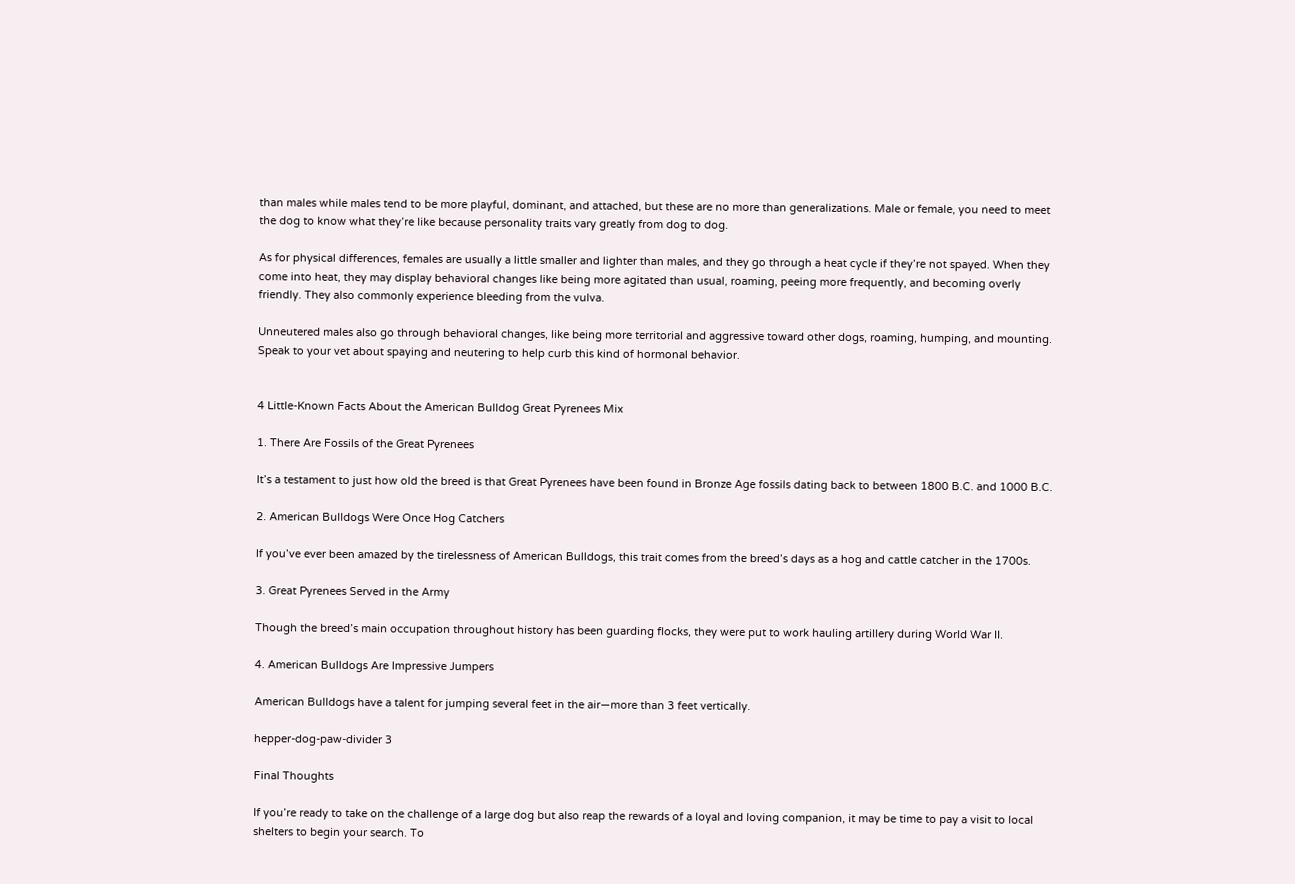than males while males tend to be more playful, dominant, and attached, but these are no more than generalizations. Male or female, you need to meet the dog to know what they’re like because personality traits vary greatly from dog to dog.

As for physical differences, females are usually a little smaller and lighter than males, and they go through a heat cycle if they’re not spayed. When they come into heat, they may display behavioral changes like being more agitated than usual, roaming, peeing more frequently, and becoming overly friendly. They also commonly experience bleeding from the vulva.

Unneutered males also go through behavioral changes, like being more territorial and aggressive toward other dogs, roaming, humping, and mounting. Speak to your vet about spaying and neutering to help curb this kind of hormonal behavior.


4 Little-Known Facts About the American Bulldog Great Pyrenees Mix

1. There Are Fossils of the Great Pyrenees

It’s a testament to just how old the breed is that Great Pyrenees have been found in Bronze Age fossils dating back to between 1800 B.C. and 1000 B.C.

2. American Bulldogs Were Once Hog Catchers

If you’ve ever been amazed by the tirelessness of American Bulldogs, this trait comes from the breed’s days as a hog and cattle catcher in the 1700s.

3. Great Pyrenees Served in the Army

Though the breed’s main occupation throughout history has been guarding flocks, they were put to work hauling artillery during World War II.

4. American Bulldogs Are Impressive Jumpers

American Bulldogs have a talent for jumping several feet in the air—more than 3 feet vertically.

hepper-dog-paw-divider 3

Final Thoughts

If you’re ready to take on the challenge of a large dog but also reap the rewards of a loyal and loving companion, it may be time to pay a visit to local shelters to begin your search. To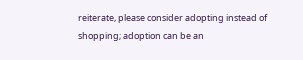reiterate, please consider adopting instead of shopping; adoption can be an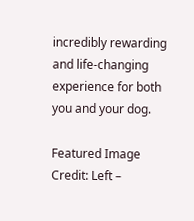incredibly rewarding and life-changing experience for both you and your dog.

Featured Image Credit: Left –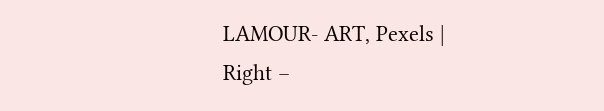LAMOUR- ART, Pexels | Right –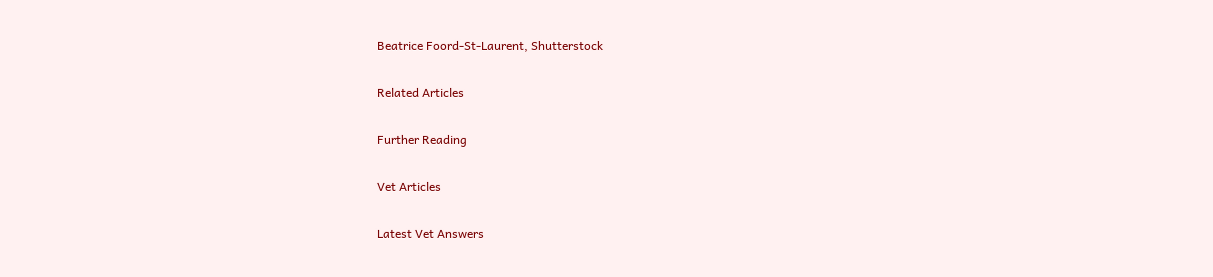Beatrice Foord-St-Laurent, Shutterstock

Related Articles

Further Reading

Vet Articles

Latest Vet Answers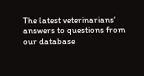The latest veterinarians' answers to questions from our database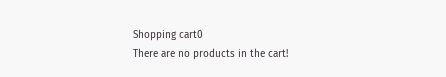Shopping cart0
There are no products in the cart!